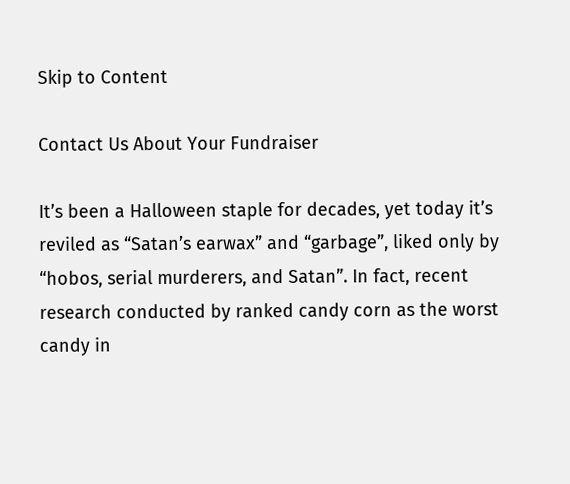Skip to Content

Contact Us About Your Fundraiser

It’s been a Halloween staple for decades, yet today it’s reviled as “Satan’s earwax” and “garbage”, liked only by “hobos, serial murderers, and Satan”. In fact, recent research conducted by ranked candy corn as the worst candy in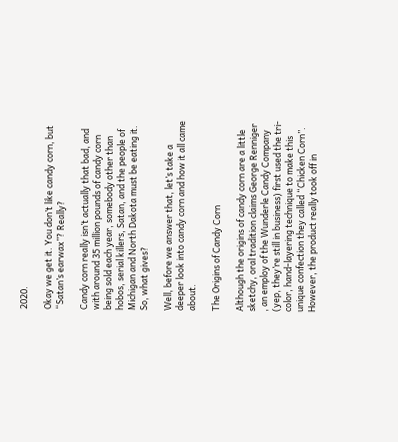2020.

Okay we get it. You don’t like candy corn, but “Satan’s earwax”? Really?

Candy corn really isn’t actually that bad, and with around 35 million pounds of candy corn being sold each year, somebody other than hobos, serial killers, Satan, and the people of Michigan and North Dakota must be eating it. So, what gives?

Well, before we answer that, let’s take a deeper look into candy corn and how it all came about.

The Origins of Candy Corn

Although the origins of candy corn are a little sketchy, oral tradition claims George Renniger , an employ of the Wunderle Candy Company (yep, they’re still in business) first used the tri-color, hand-layering technique to make this unique confection they called “Chicken Corn”. However, the product really took off in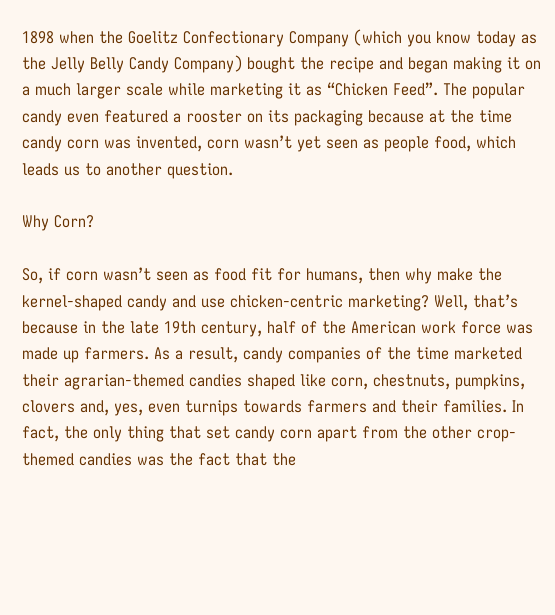1898 when the Goelitz Confectionary Company (which you know today as the Jelly Belly Candy Company) bought the recipe and began making it on a much larger scale while marketing it as “Chicken Feed”. The popular candy even featured a rooster on its packaging because at the time candy corn was invented, corn wasn’t yet seen as people food, which leads us to another question.

Why Corn?

So, if corn wasn’t seen as food fit for humans, then why make the kernel-shaped candy and use chicken-centric marketing? Well, that’s because in the late 19th century, half of the American work force was made up farmers. As a result, candy companies of the time marketed their agrarian-themed candies shaped like corn, chestnuts, pumpkins, clovers and, yes, even turnips towards farmers and their families. In fact, the only thing that set candy corn apart from the other crop-themed candies was the fact that the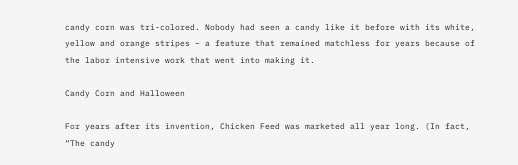candy corn was tri-colored. Nobody had seen a candy like it before with its white, yellow and orange stripes – a feature that remained matchless for years because of the labor intensive work that went into making it.

Candy Corn and Halloween

For years after its invention, Chicken Feed was marketed all year long. (In fact, “The candy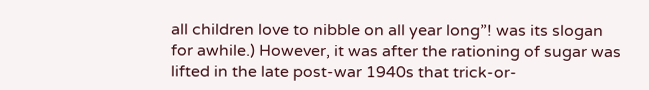all children love to nibble on all year long”! was its slogan for awhile.) However, it was after the rationing of sugar was lifted in the late post-war 1940s that trick-or-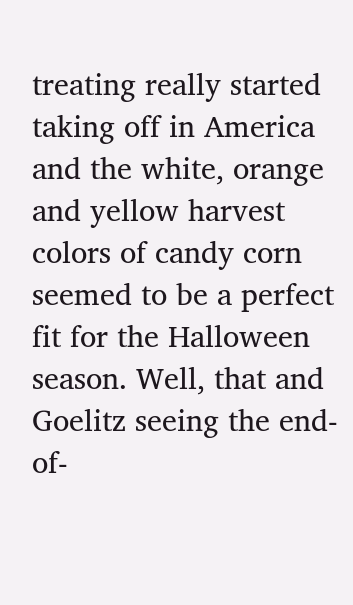treating really started taking off in America and the white, orange and yellow harvest colors of candy corn seemed to be a perfect fit for the Halloween season. Well, that and Goelitz seeing the end-of-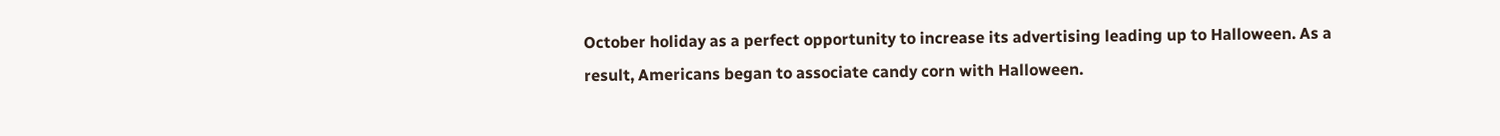October holiday as a perfect opportunity to increase its advertising leading up to Halloween. As a result, Americans began to associate candy corn with Halloween.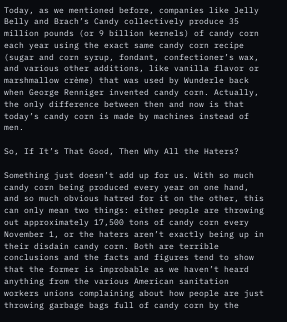Today, as we mentioned before, companies like Jelly Belly and Brach’s Candy collectively produce 35 million pounds (or 9 billion kernels) of candy corn each year using the exact same candy corn recipe (sugar and corn syrup, fondant, confectioner’s wax, and various other additions, like vanilla flavor or marshmallow crème) that was used by Wunderle back when George Renniger invented candy corn. Actually, the only difference between then and now is that today’s candy corn is made by machines instead of men.

So, If It’s That Good, Then Why All the Haters?

Something just doesn’t add up for us. With so much candy corn being produced every year on one hand, and so much obvious hatred for it on the other, this can only mean two things: either people are throwing out approximately 17,500 tons of candy corn every November 1, or the haters aren’t exactly being up in their disdain candy corn. Both are terrible conclusions and the facts and figures tend to show that the former is improbable as we haven’t heard anything from the various American sanitation workers unions complaining about how people are just throwing garbage bags full of candy corn by the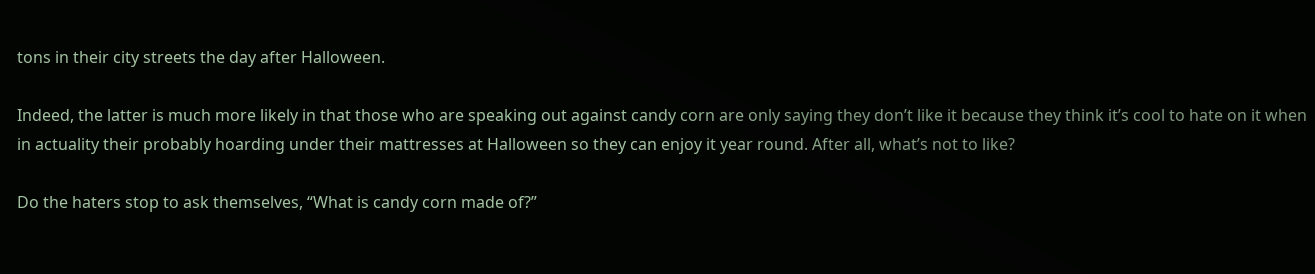tons in their city streets the day after Halloween.

Indeed, the latter is much more likely in that those who are speaking out against candy corn are only saying they don’t like it because they think it’s cool to hate on it when in actuality their probably hoarding under their mattresses at Halloween so they can enjoy it year round. After all, what’s not to like?

Do the haters stop to ask themselves, “What is candy corn made of?”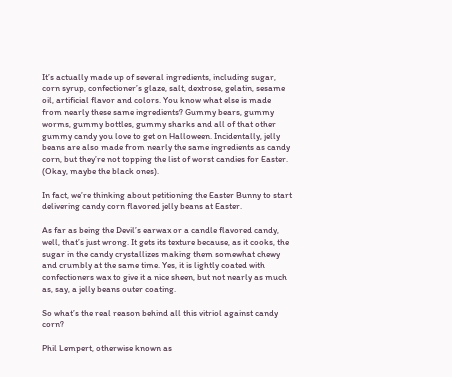It’s actually made up of several ingredients, including sugar, corn syrup, confectioner’s glaze, salt, dextrose, gelatin, sesame oil, artificial flavor and colors. You know what else is made from nearly these same ingredients? Gummy bears, gummy worms, gummy bottles, gummy sharks and all of that other gummy candy you love to get on Halloween. Incidentally, jelly beans are also made from nearly the same ingredients as candy corn, but they’re not topping the list of worst candies for Easter. (Okay, maybe the black ones).

In fact, we’re thinking about petitioning the Easter Bunny to start delivering candy corn flavored jelly beans at Easter.

As far as being the Devil’s earwax or a candle flavored candy, well, that’s just wrong. It gets its texture because, as it cooks, the sugar in the candy crystallizes making them somewhat chewy and crumbly at the same time. Yes, it is lightly coated with confectioners wax to give it a nice sheen, but not nearly as much as, say, a jelly beans outer coating.

So what’s the real reason behind all this vitriol against candy corn?

Phil Lempert, otherwise known as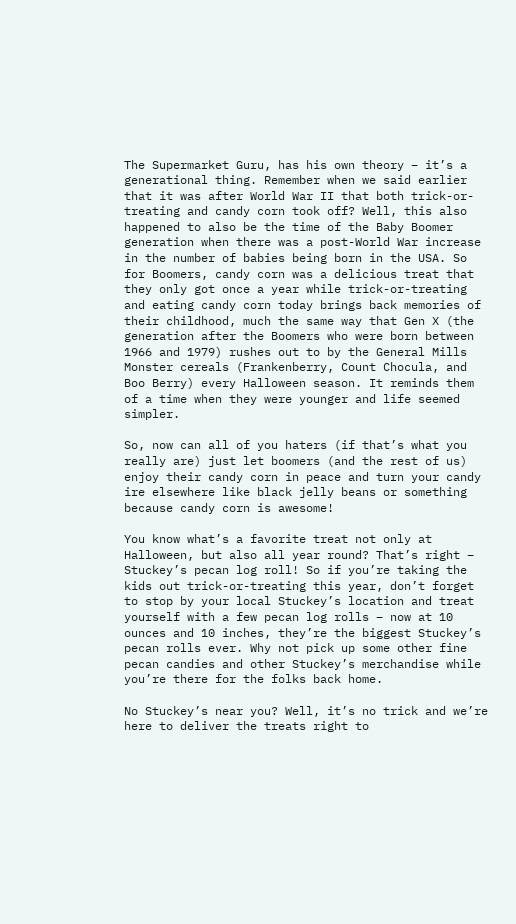The Supermarket Guru, has his own theory – it’s a generational thing. Remember when we said earlier that it was after World War II that both trick-or-treating and candy corn took off? Well, this also happened to also be the time of the Baby Boomer generation when there was a post-World War increase in the number of babies being born in the USA. So for Boomers, candy corn was a delicious treat that they only got once a year while trick-or-treating and eating candy corn today brings back memories of their childhood, much the same way that Gen X (the generation after the Boomers who were born between 1966 and 1979) rushes out to by the General Mills Monster cereals (Frankenberry, Count Chocula, and Boo Berry) every Halloween season. It reminds them of a time when they were younger and life seemed simpler.

So, now can all of you haters (if that’s what you really are) just let boomers (and the rest of us) enjoy their candy corn in peace and turn your candy ire elsewhere like black jelly beans or something because candy corn is awesome!

You know what’s a favorite treat not only at Halloween, but also all year round? That’s right – Stuckey’s pecan log roll! So if you’re taking the kids out trick-or-treating this year, don’t forget to stop by your local Stuckey’s location and treat yourself with a few pecan log rolls – now at 10 ounces and 10 inches, they’re the biggest Stuckey’s pecan rolls ever. Why not pick up some other fine pecan candies and other Stuckey’s merchandise while you’re there for the folks back home.

No Stuckey’s near you? Well, it’s no trick and we’re here to deliver the treats right to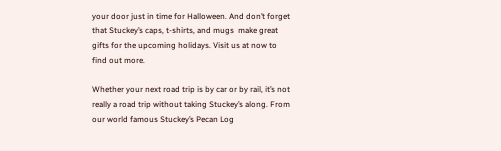your door just in time for Halloween. And don’t forget that Stuckey’s caps, t-shirts, and mugs  make great gifts for the upcoming holidays. Visit us at now to find out more.

Whether your next road trip is by car or by rail, it’s not really a road trip without taking Stuckey’s along. From our world famous Stuckey’s Pecan Log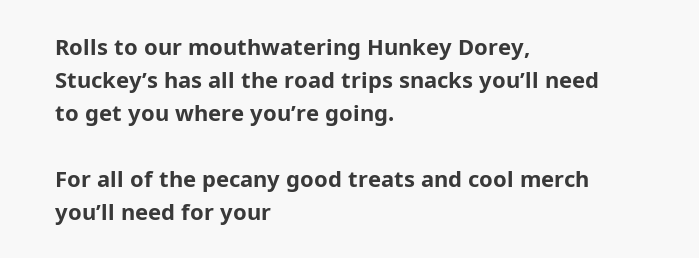Rolls to our mouthwatering Hunkey Dorey, Stuckey’s has all the road trips snacks you’ll need to get you where you’re going.

For all of the pecany good treats and cool merch you’ll need for your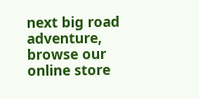next big road adventure, browse our online store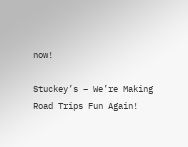now!

Stuckey’s – We’re Making Road Trips Fun Again!